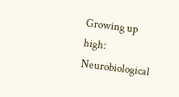Growing up high: Neurobiological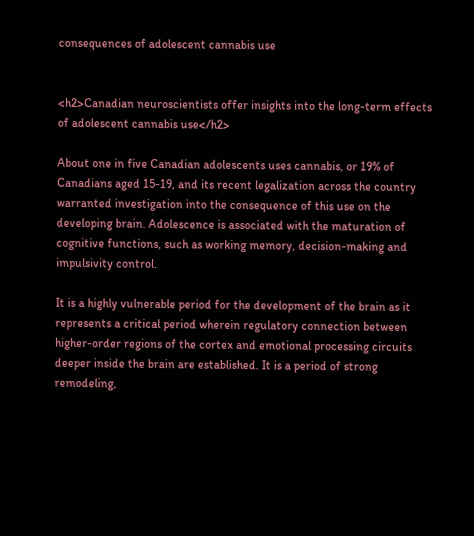consequences of adolescent cannabis use


<h2>Canadian neuroscientists offer insights into the long-term effects of adolescent cannabis use</h2>

About one in five Canadian adolescents uses cannabis, or 19% of Canadians aged 15-19, and its recent legalization across the country warranted investigation into the consequence of this use on the developing brain. Adolescence is associated with the maturation of cognitive functions, such as working memory, decision-making and impulsivity control.

It is a highly vulnerable period for the development of the brain as it represents a critical period wherein regulatory connection between higher-order regions of the cortex and emotional processing circuits deeper inside the brain are established. It is a period of strong remodeling,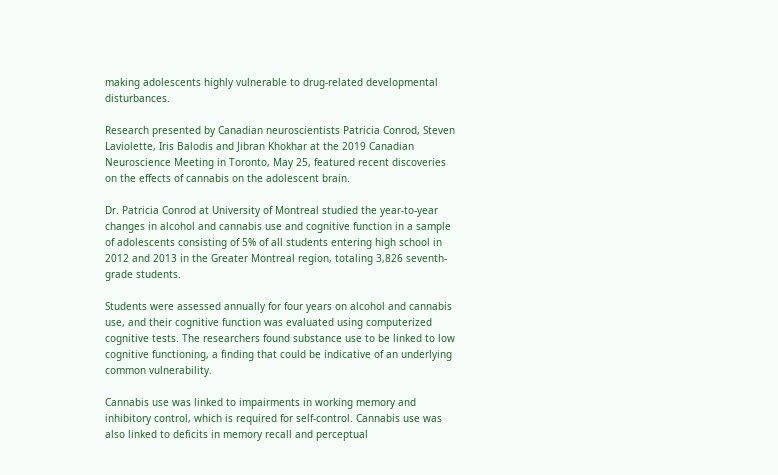making adolescents highly vulnerable to drug-related developmental disturbances.

Research presented by Canadian neuroscientists Patricia Conrod, Steven Laviolette, Iris Balodis and Jibran Khokhar at the 2019 Canadian Neuroscience Meeting in Toronto, May 25, featured recent discoveries on the effects of cannabis on the adolescent brain.

Dr. Patricia Conrod at University of Montreal studied the year-to-year changes in alcohol and cannabis use and cognitive function in a sample of adolescents consisting of 5% of all students entering high school in 2012 and 2013 in the Greater Montreal region, totaling 3,826 seventh-grade students.

Students were assessed annually for four years on alcohol and cannabis use, and their cognitive function was evaluated using computerized cognitive tests. The researchers found substance use to be linked to low cognitive functioning, a finding that could be indicative of an underlying common vulnerability.

Cannabis use was linked to impairments in working memory and inhibitory control, which is required for self-control. Cannabis use was also linked to deficits in memory recall and perceptual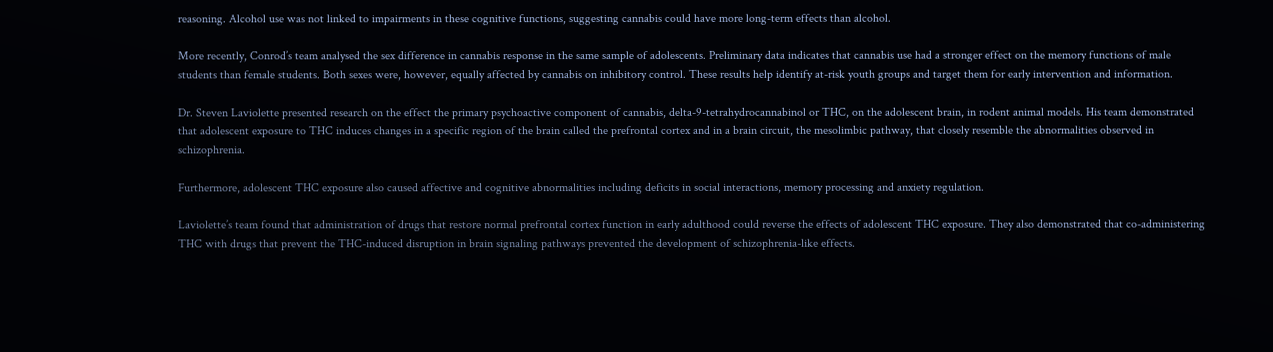reasoning. Alcohol use was not linked to impairments in these cognitive functions, suggesting cannabis could have more long-term effects than alcohol.

More recently, Conrod’s team analysed the sex difference in cannabis response in the same sample of adolescents. Preliminary data indicates that cannabis use had a stronger effect on the memory functions of male students than female students. Both sexes were, however, equally affected by cannabis on inhibitory control. These results help identify at-risk youth groups and target them for early intervention and information.

Dr. Steven Laviolette presented research on the effect the primary psychoactive component of cannabis, delta-9-tetrahydrocannabinol or THC, on the adolescent brain, in rodent animal models. His team demonstrated that adolescent exposure to THC induces changes in a specific region of the brain called the prefrontal cortex and in a brain circuit, the mesolimbic pathway, that closely resemble the abnormalities observed in schizophrenia.

Furthermore, adolescent THC exposure also caused affective and cognitive abnormalities including deficits in social interactions, memory processing and anxiety regulation.

Laviolette’s team found that administration of drugs that restore normal prefrontal cortex function in early adulthood could reverse the effects of adolescent THC exposure. They also demonstrated that co-administering THC with drugs that prevent the THC-induced disruption in brain signaling pathways prevented the development of schizophrenia-like effects.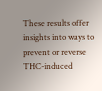These results offer insights into ways to prevent or reverse THC-induced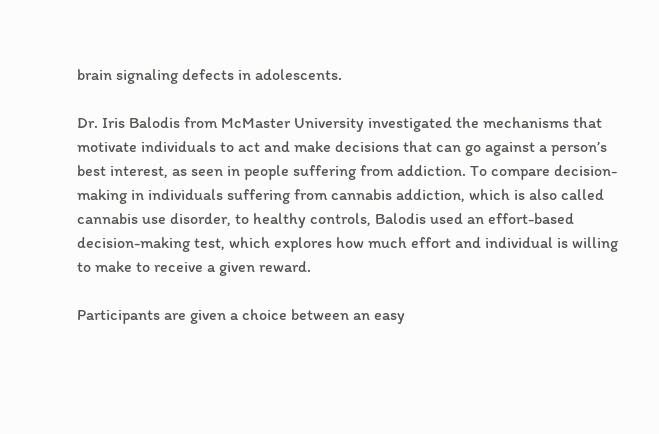brain signaling defects in adolescents.

Dr. Iris Balodis from McMaster University investigated the mechanisms that motivate individuals to act and make decisions that can go against a person’s best interest, as seen in people suffering from addiction. To compare decision-making in individuals suffering from cannabis addiction, which is also called cannabis use disorder, to healthy controls, Balodis used an effort-based decision-making test, which explores how much effort and individual is willing to make to receive a given reward.

Participants are given a choice between an easy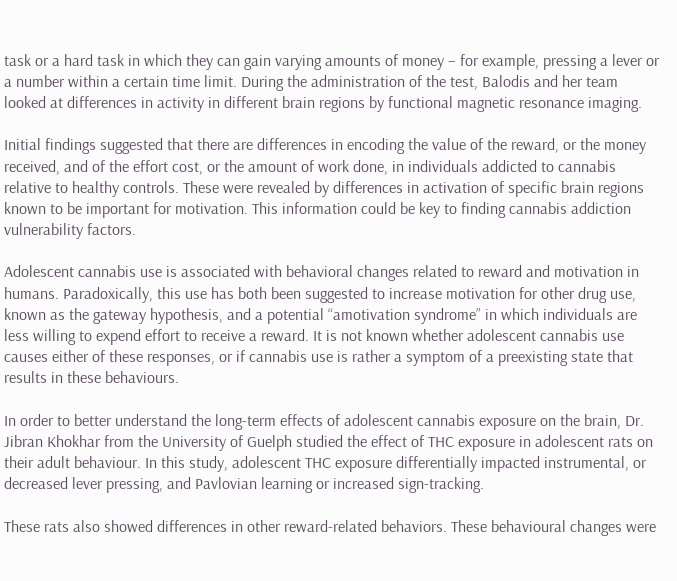task or a hard task in which they can gain varying amounts of money – for example, pressing a lever or a number within a certain time limit. During the administration of the test, Balodis and her team looked at differences in activity in different brain regions by functional magnetic resonance imaging.

Initial findings suggested that there are differences in encoding the value of the reward, or the money received, and of the effort cost, or the amount of work done, in individuals addicted to cannabis relative to healthy controls. These were revealed by differences in activation of specific brain regions known to be important for motivation. This information could be key to finding cannabis addiction vulnerability factors.

Adolescent cannabis use is associated with behavioral changes related to reward and motivation in humans. Paradoxically, this use has both been suggested to increase motivation for other drug use, known as the gateway hypothesis, and a potential “amotivation syndrome” in which individuals are less willing to expend effort to receive a reward. It is not known whether adolescent cannabis use causes either of these responses, or if cannabis use is rather a symptom of a preexisting state that results in these behaviours.

In order to better understand the long-term effects of adolescent cannabis exposure on the brain, Dr. Jibran Khokhar from the University of Guelph studied the effect of THC exposure in adolescent rats on their adult behaviour. In this study, adolescent THC exposure differentially impacted instrumental, or decreased lever pressing, and Pavlovian learning or increased sign-tracking.

These rats also showed differences in other reward-related behaviors. These behavioural changes were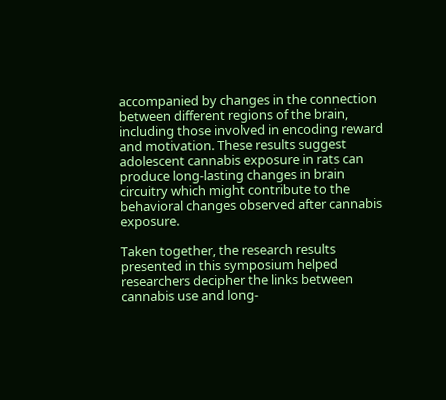accompanied by changes in the connection between different regions of the brain, including those involved in encoding reward and motivation. These results suggest adolescent cannabis exposure in rats can produce long-lasting changes in brain circuitry which might contribute to the behavioral changes observed after cannabis exposure.

Taken together, the research results presented in this symposium helped researchers decipher the links between cannabis use and long-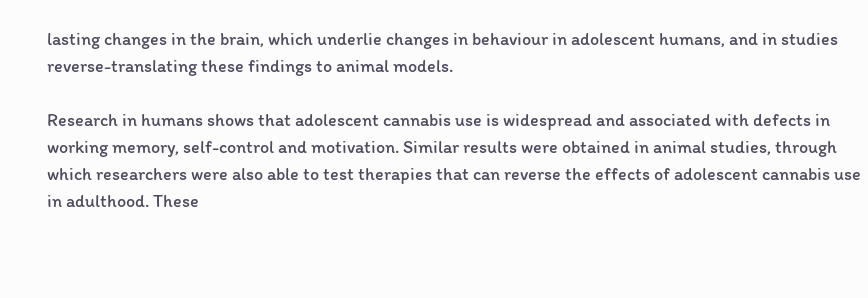lasting changes in the brain, which underlie changes in behaviour in adolescent humans, and in studies reverse-translating these findings to animal models.

Research in humans shows that adolescent cannabis use is widespread and associated with defects in working memory, self-control and motivation. Similar results were obtained in animal studies, through which researchers were also able to test therapies that can reverse the effects of adolescent cannabis use in adulthood. These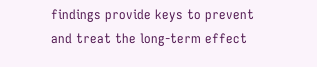findings provide keys to prevent and treat the long-term effect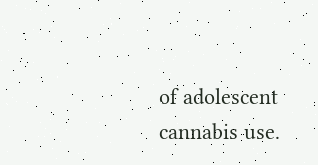of adolescent cannabis use.